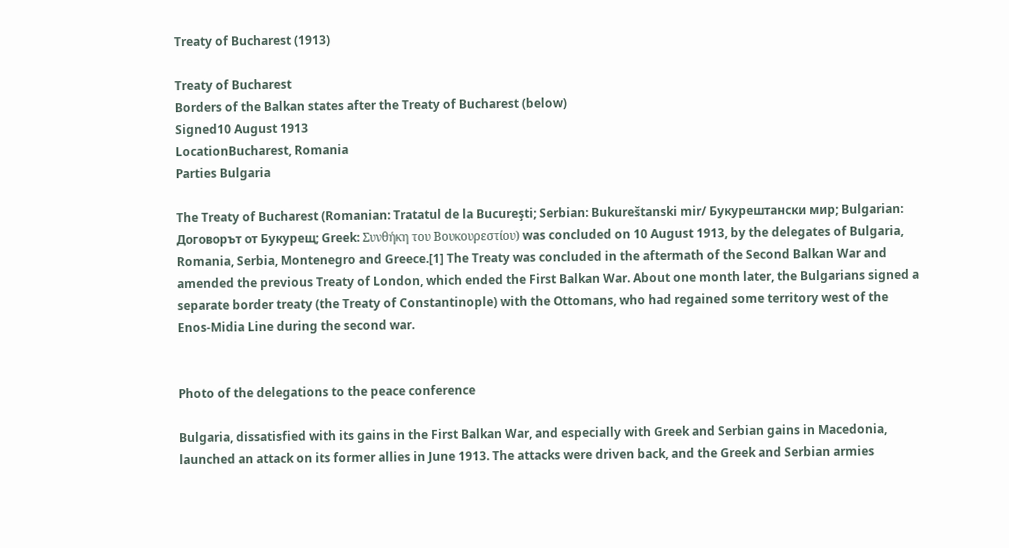Treaty of Bucharest (1913)

Treaty of Bucharest
Borders of the Balkan states after the Treaty of Bucharest (below)
Signed10 August 1913
LocationBucharest, Romania
Parties Bulgaria

The Treaty of Bucharest (Romanian: Tratatul de la Bucureşti; Serbian: Bukureštanski mir/ Букурештански мир; Bulgarian: Договорът от Букурещ; Greek: Συνθήκη του Βουκουρεστίου) was concluded on 10 August 1913, by the delegates of Bulgaria, Romania, Serbia, Montenegro and Greece.[1] The Treaty was concluded in the aftermath of the Second Balkan War and amended the previous Treaty of London, which ended the First Balkan War. About one month later, the Bulgarians signed a separate border treaty (the Treaty of Constantinople) with the Ottomans, who had regained some territory west of the Enos-Midia Line during the second war.


Photo of the delegations to the peace conference

Bulgaria, dissatisfied with its gains in the First Balkan War, and especially with Greek and Serbian gains in Macedonia, launched an attack on its former allies in June 1913. The attacks were driven back, and the Greek and Serbian armies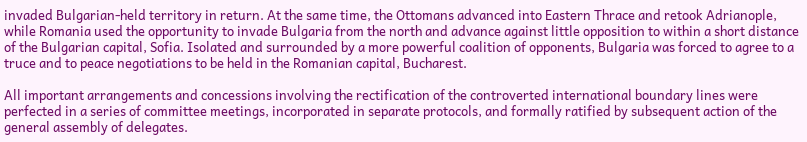invaded Bulgarian-held territory in return. At the same time, the Ottomans advanced into Eastern Thrace and retook Adrianople, while Romania used the opportunity to invade Bulgaria from the north and advance against little opposition to within a short distance of the Bulgarian capital, Sofia. Isolated and surrounded by a more powerful coalition of opponents, Bulgaria was forced to agree to a truce and to peace negotiations to be held in the Romanian capital, Bucharest.

All important arrangements and concessions involving the rectification of the controverted international boundary lines were perfected in a series of committee meetings, incorporated in separate protocols, and formally ratified by subsequent action of the general assembly of delegates.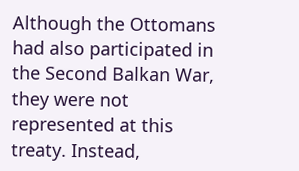Although the Ottomans had also participated in the Second Balkan War, they were not represented at this treaty. Instead,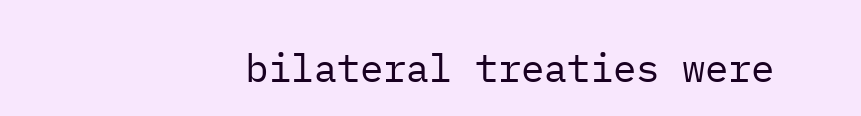bilateral treaties were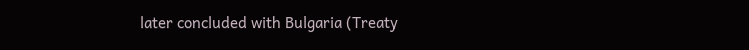later concluded with Bulgaria (Treaty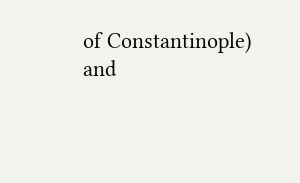of Constantinople) and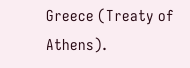Greece (Treaty of Athens).